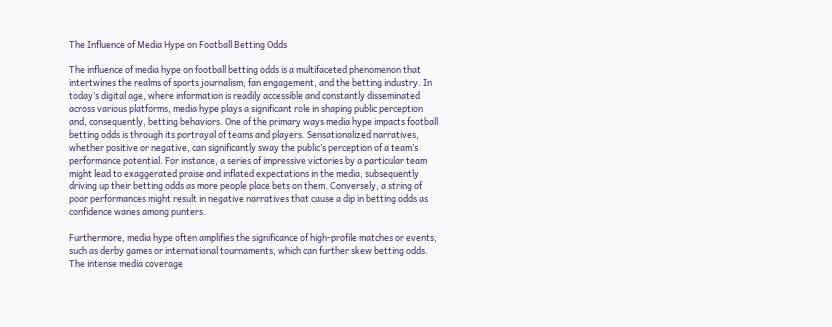The Influence of Media Hype on Football Betting Odds

The influence of media hype on football betting odds is a multifaceted phenomenon that intertwines the realms of sports journalism, fan engagement, and the betting industry. In today’s digital age, where information is readily accessible and constantly disseminated across various platforms, media hype plays a significant role in shaping public perception and, consequently, betting behaviors. One of the primary ways media hype impacts football betting odds is through its portrayal of teams and players. Sensationalized narratives, whether positive or negative, can significantly sway the public’s perception of a team’s performance potential. For instance, a series of impressive victories by a particular team might lead to exaggerated praise and inflated expectations in the media, subsequently driving up their betting odds as more people place bets on them. Conversely, a string of poor performances might result in negative narratives that cause a dip in betting odds as confidence wanes among punters.

Furthermore, media hype often amplifies the significance of high-profile matches or events, such as derby games or international tournaments, which can further skew betting odds. The intense media coverage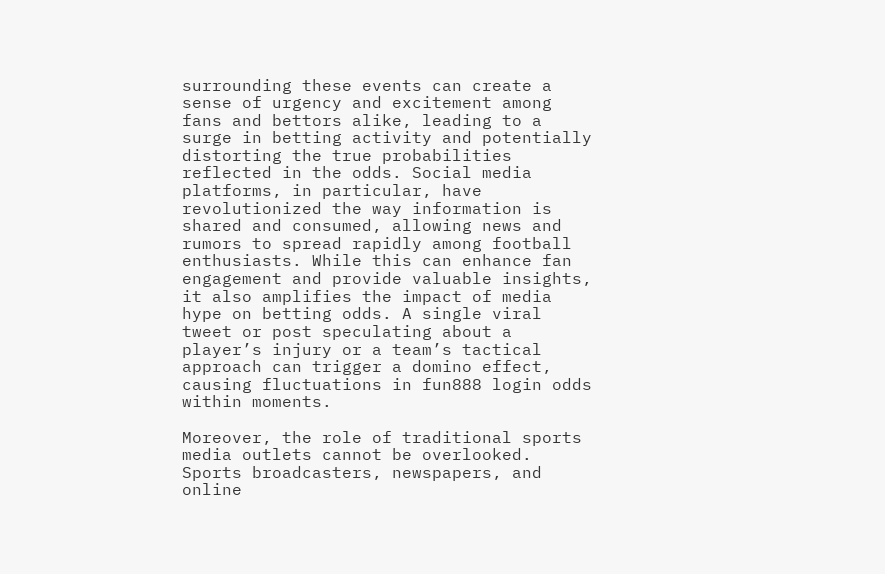surrounding these events can create a sense of urgency and excitement among fans and bettors alike, leading to a surge in betting activity and potentially distorting the true probabilities reflected in the odds. Social media platforms, in particular, have revolutionized the way information is shared and consumed, allowing news and rumors to spread rapidly among football enthusiasts. While this can enhance fan engagement and provide valuable insights, it also amplifies the impact of media hype on betting odds. A single viral tweet or post speculating about a player’s injury or a team’s tactical approach can trigger a domino effect, causing fluctuations in fun888 login odds within moments.

Moreover, the role of traditional sports media outlets cannot be overlooked. Sports broadcasters, newspapers, and online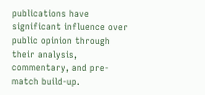publications have significant influence over public opinion through their analysis, commentary, and pre-match build-up.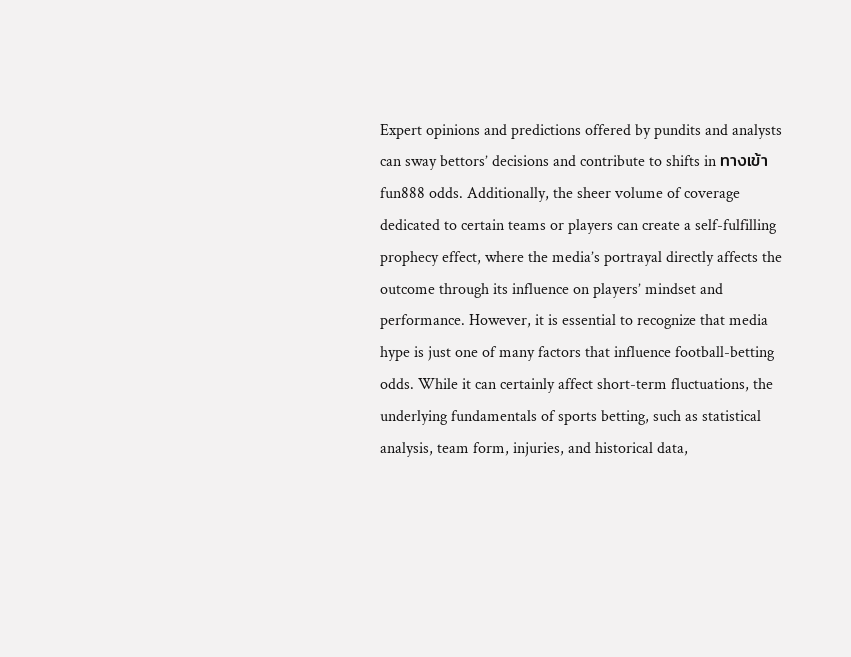Expert opinions and predictions offered by pundits and analysts can sway bettors’ decisions and contribute to shifts in ทางเข้าfun888 odds. Additionally, the sheer volume of coverage dedicated to certain teams or players can create a self-fulfilling prophecy effect, where the media’s portrayal directly affects the outcome through its influence on players’ mindset and performance. However, it is essential to recognize that media hype is just one of many factors that influence football-betting odds. While it can certainly affect short-term fluctuations, the underlying fundamentals of sports betting, such as statistical analysis, team form, injuries, and historical data,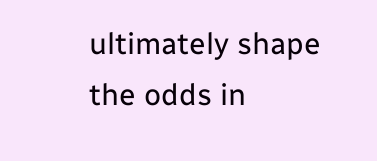ultimately shape the odds in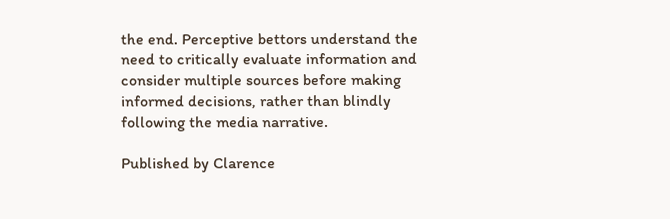the end. Perceptive bettors understand the need to critically evaluate information and consider multiple sources before making informed decisions, rather than blindly following the media narrative.

Published by Clarence